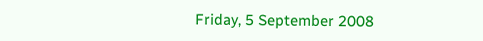Friday, 5 September 2008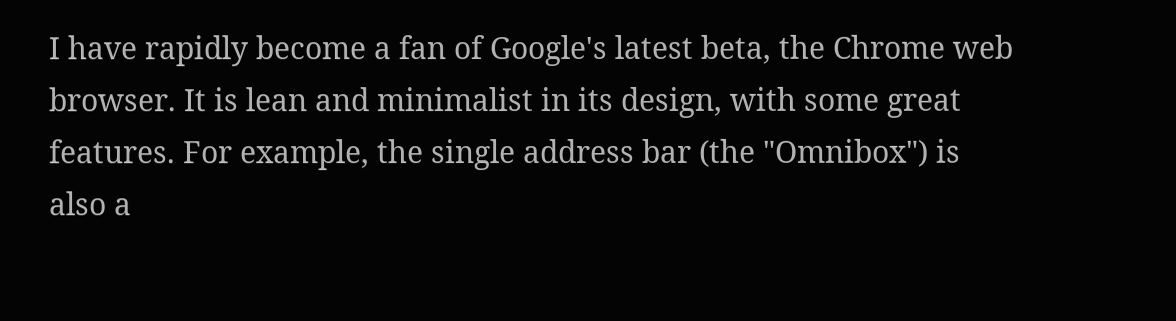I have rapidly become a fan of Google's latest beta, the Chrome web browser. It is lean and minimalist in its design, with some great features. For example, the single address bar (the "Omnibox") is also a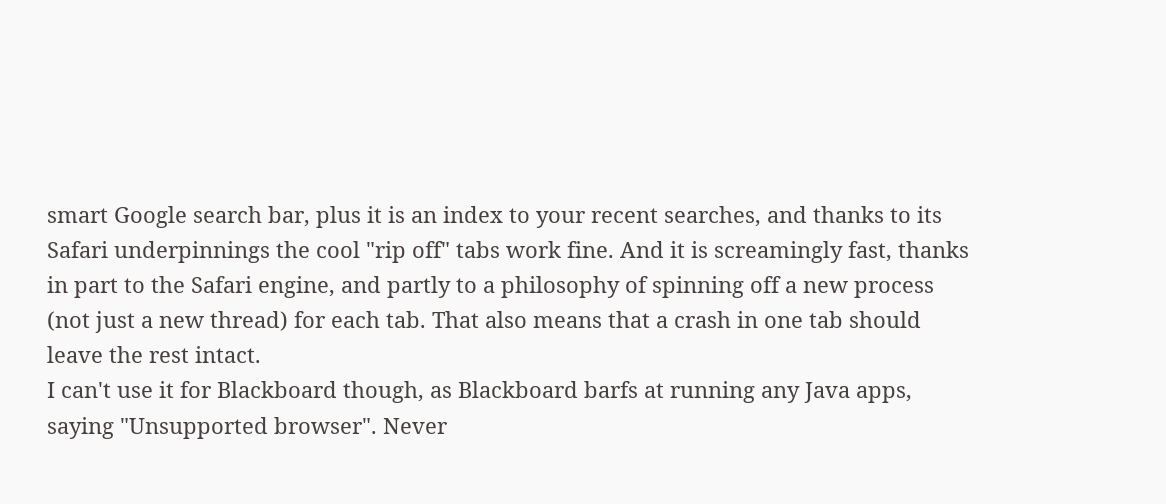smart Google search bar, plus it is an index to your recent searches, and thanks to its Safari underpinnings the cool "rip off" tabs work fine. And it is screamingly fast, thanks in part to the Safari engine, and partly to a philosophy of spinning off a new process (not just a new thread) for each tab. That also means that a crash in one tab should leave the rest intact.
I can't use it for Blackboard though, as Blackboard barfs at running any Java apps, saying "Unsupported browser". Never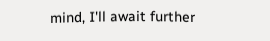mind, I'll await further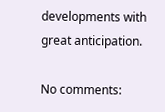developments with great anticipation.

No comments: